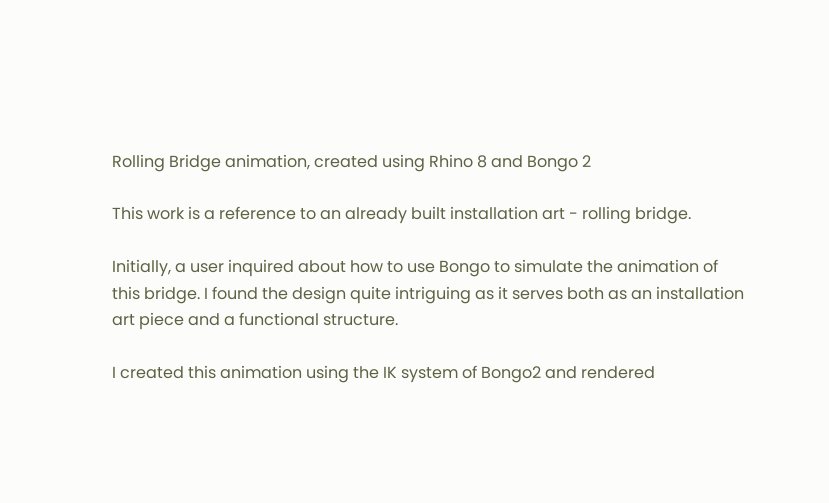Rolling Bridge animation, created using Rhino 8 and Bongo 2

This work is a reference to an already built installation art - rolling bridge.

Initially, a user inquired about how to use Bongo to simulate the animation of this bridge. I found the design quite intriguing as it serves both as an installation art piece and a functional structure.

I created this animation using the IK system of Bongo2 and rendered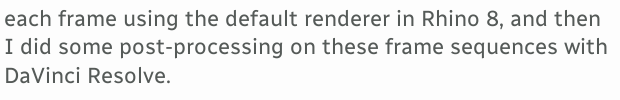each frame using the default renderer in Rhino 8, and then I did some post-processing on these frame sequences with DaVinci Resolve.